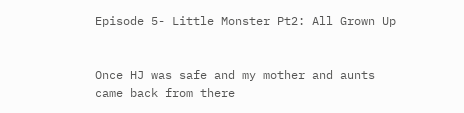Episode 5- Little Monster Pt2: All Grown Up


Once HJ was safe and my mother and aunts came back from there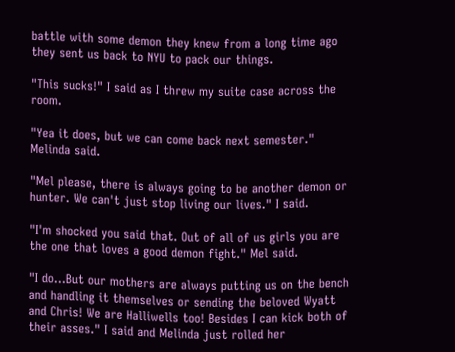battle with some demon they knew from a long time ago they sent us back to NYU to pack our things.

"This sucks!" I said as I threw my suite case across the room.

"Yea it does, but we can come back next semester." Melinda said.

"Mel please, there is always going to be another demon or hunter. We can't just stop living our lives." I said.

"I'm shocked you said that. Out of all of us girls you are the one that loves a good demon fight." Mel said.

"I do…But our mothers are always putting us on the bench and handling it themselves or sending the beloved Wyatt and Chris! We are Halliwells too! Besides I can kick both of their asses." I said and Melinda just rolled her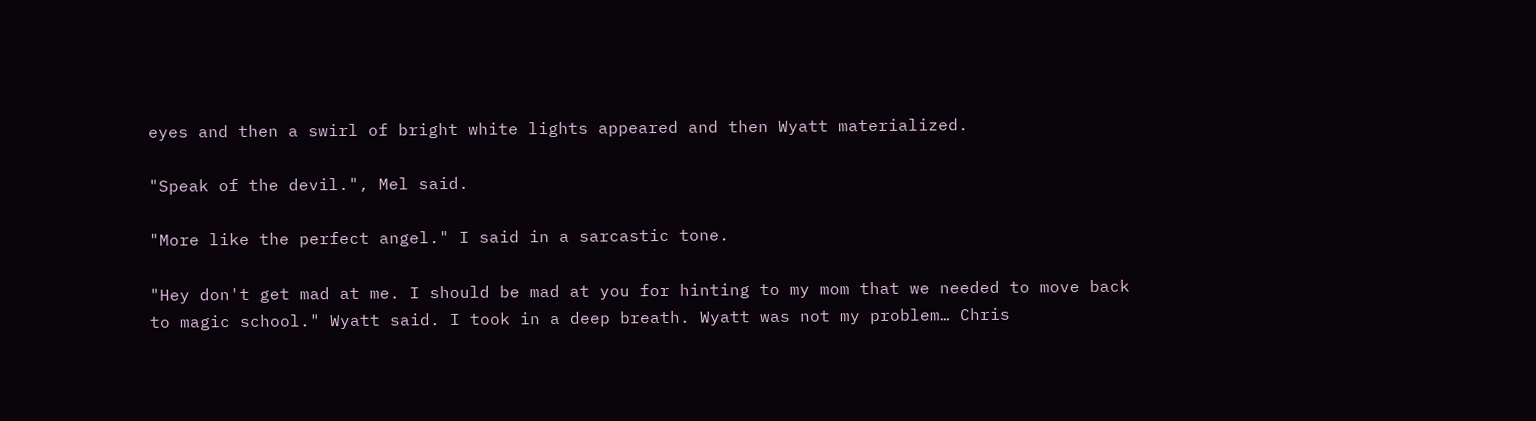eyes and then a swirl of bright white lights appeared and then Wyatt materialized.

"Speak of the devil.", Mel said.

"More like the perfect angel." I said in a sarcastic tone.

"Hey don't get mad at me. I should be mad at you for hinting to my mom that we needed to move back to magic school." Wyatt said. I took in a deep breath. Wyatt was not my problem… Chris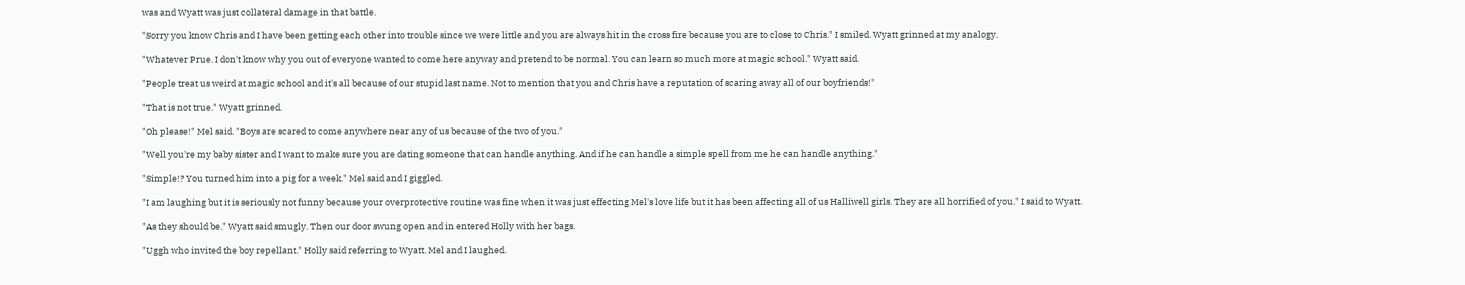was and Wyatt was just collateral damage in that battle.

"Sorry you know Chris and I have been getting each other into trouble since we were little and you are always hit in the cross fire because you are to close to Chris." I smiled. Wyatt grinned at my analogy.

"Whatever Prue. I don't know why you out of everyone wanted to come here anyway and pretend to be normal. You can learn so much more at magic school." Wyatt said.

"People treat us weird at magic school and it's all because of our stupid last name. Not to mention that you and Chris have a reputation of scaring away all of our boyfriends!"

"That is not true." Wyatt grinned.

"Oh please!" Mel said. "Boys are scared to come anywhere near any of us because of the two of you."

"Well you're my baby sister and I want to make sure you are dating someone that can handle anything. And if he can handle a simple spell from me he can handle anything."

"Simple!? You turned him into a pig for a week." Mel said and I giggled.

"I am laughing but it is seriously not funny because your overprotective routine was fine when it was just effecting Mel's love life but it has been affecting all of us Halliwell girls. They are all horrified of you." I said to Wyatt.

"As they should be." Wyatt said smugly. Then our door swung open and in entered Holly with her bags.

"Uggh who invited the boy repellant." Holly said referring to Wyatt. Mel and I laughed.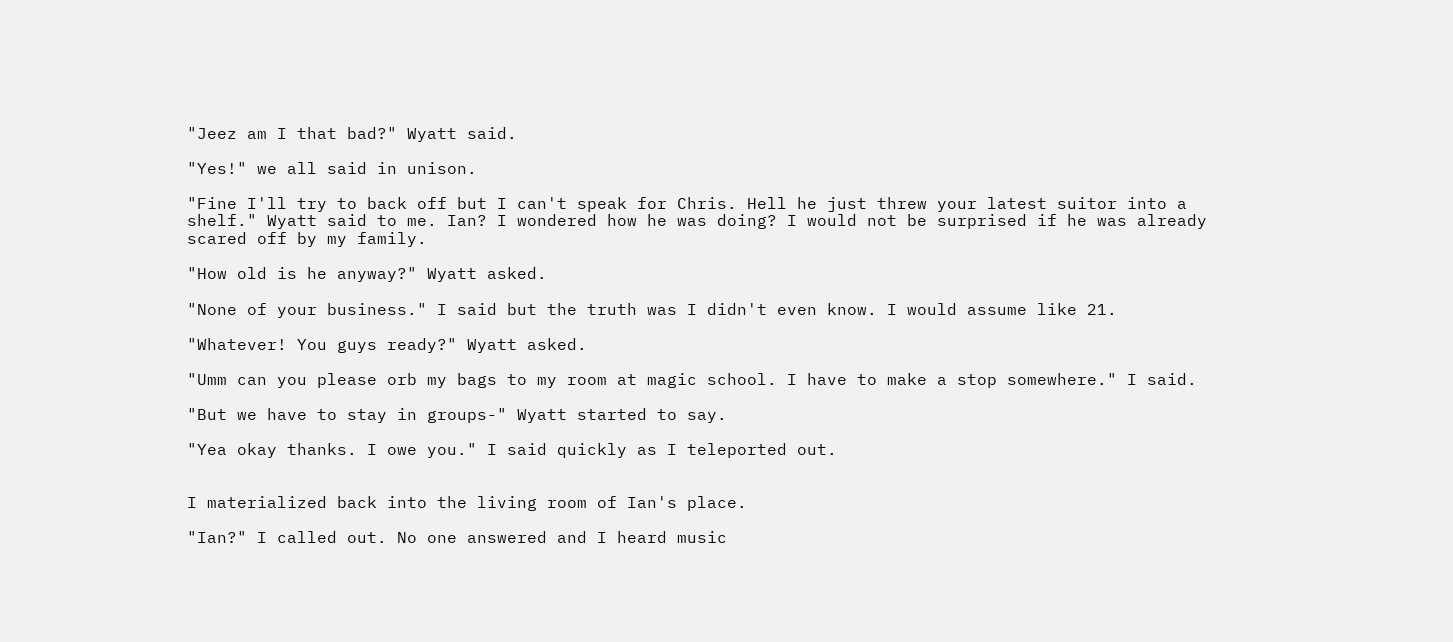"Jeez am I that bad?" Wyatt said.

"Yes!" we all said in unison.

"Fine I'll try to back off but I can't speak for Chris. Hell he just threw your latest suitor into a shelf." Wyatt said to me. Ian? I wondered how he was doing? I would not be surprised if he was already scared off by my family.

"How old is he anyway?" Wyatt asked.

"None of your business." I said but the truth was I didn't even know. I would assume like 21.

"Whatever! You guys ready?" Wyatt asked.

"Umm can you please orb my bags to my room at magic school. I have to make a stop somewhere." I said.

"But we have to stay in groups-" Wyatt started to say.

"Yea okay thanks. I owe you." I said quickly as I teleported out.


I materialized back into the living room of Ian's place.

"Ian?" I called out. No one answered and I heard music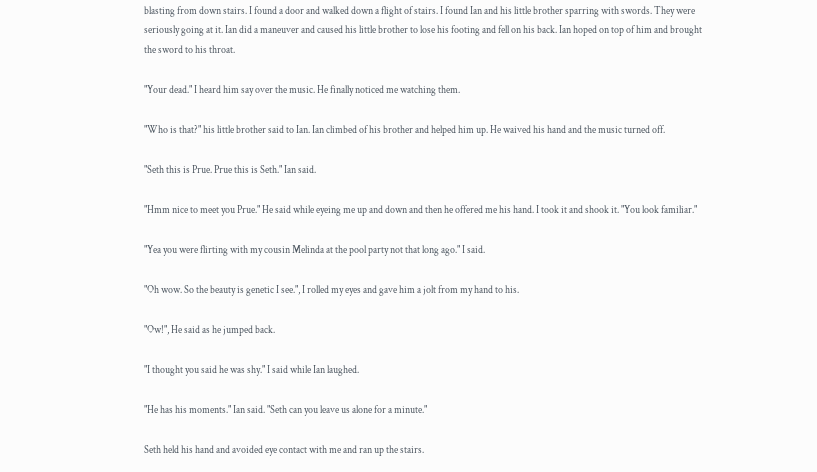blasting from down stairs. I found a door and walked down a flight of stairs. I found Ian and his little brother sparring with swords. They were seriously going at it. Ian did a maneuver and caused his little brother to lose his footing and fell on his back. Ian hoped on top of him and brought the sword to his throat.

"Your dead." I heard him say over the music. He finally noticed me watching them.

"Who is that?" his little brother said to Ian. Ian climbed of his brother and helped him up. He waived his hand and the music turned off.

"Seth this is Prue. Prue this is Seth." Ian said.

"Hmm nice to meet you Prue." He said while eyeing me up and down and then he offered me his hand. I took it and shook it. "You look familiar."

"Yea you were flirting with my cousin Melinda at the pool party not that long ago." I said.

"Oh wow. So the beauty is genetic I see.", I rolled my eyes and gave him a jolt from my hand to his.

"Ow!", He said as he jumped back.

"I thought you said he was shy." I said while Ian laughed.

"He has his moments." Ian said. "Seth can you leave us alone for a minute."

Seth held his hand and avoided eye contact with me and ran up the stairs.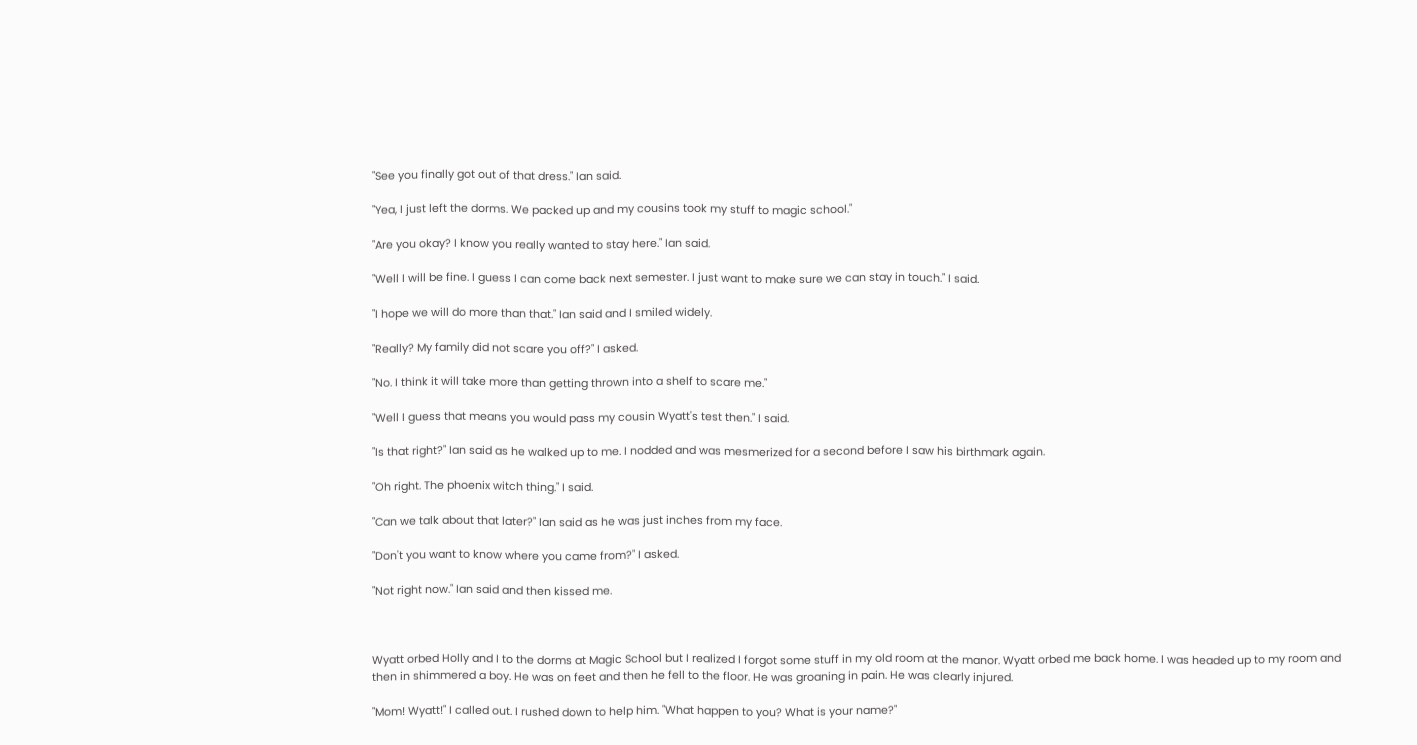"See you finally got out of that dress." Ian said.

"Yea, I just left the dorms. We packed up and my cousins took my stuff to magic school."

"Are you okay? I know you really wanted to stay here." Ian said.

"Well I will be fine. I guess I can come back next semester. I just want to make sure we can stay in touch." I said.

"I hope we will do more than that." Ian said and I smiled widely.

"Really? My family did not scare you off?" I asked.

"No. I think it will take more than getting thrown into a shelf to scare me."

"Well I guess that means you would pass my cousin Wyatt's test then." I said.

"Is that right?" Ian said as he walked up to me. I nodded and was mesmerized for a second before I saw his birthmark again.

"Oh right. The phoenix witch thing." I said.

"Can we talk about that later?" Ian said as he was just inches from my face.

"Don't you want to know where you came from?" I asked.

"Not right now." Ian said and then kissed me.



Wyatt orbed Holly and I to the dorms at Magic School but I realized I forgot some stuff in my old room at the manor. Wyatt orbed me back home. I was headed up to my room and then in shimmered a boy. He was on feet and then he fell to the floor. He was groaning in pain. He was clearly injured.

"Mom! Wyatt!" I called out. I rushed down to help him. "What happen to you? What is your name?"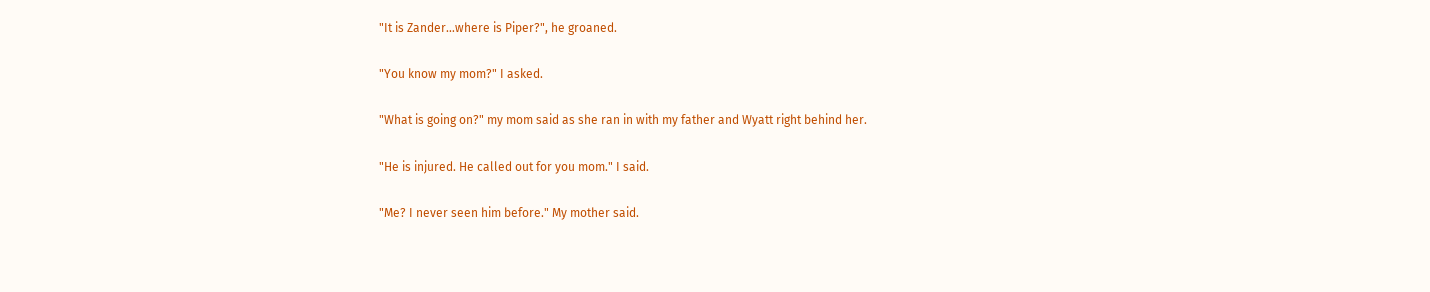"It is Zander…where is Piper?", he groaned.

"You know my mom?" I asked.

"What is going on?" my mom said as she ran in with my father and Wyatt right behind her.

"He is injured. He called out for you mom." I said.

"Me? I never seen him before." My mother said.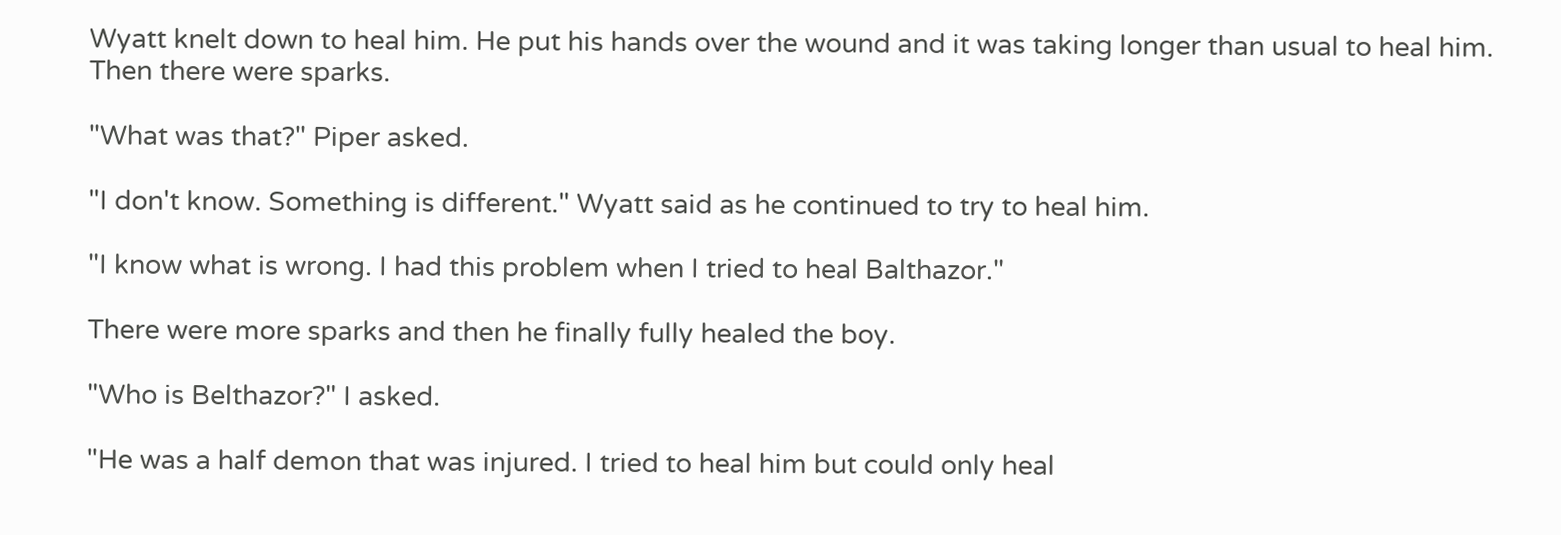Wyatt knelt down to heal him. He put his hands over the wound and it was taking longer than usual to heal him. Then there were sparks.

"What was that?" Piper asked.

"I don't know. Something is different." Wyatt said as he continued to try to heal him.

"I know what is wrong. I had this problem when I tried to heal Balthazor."

There were more sparks and then he finally fully healed the boy.

"Who is Belthazor?" I asked.

"He was a half demon that was injured. I tried to heal him but could only heal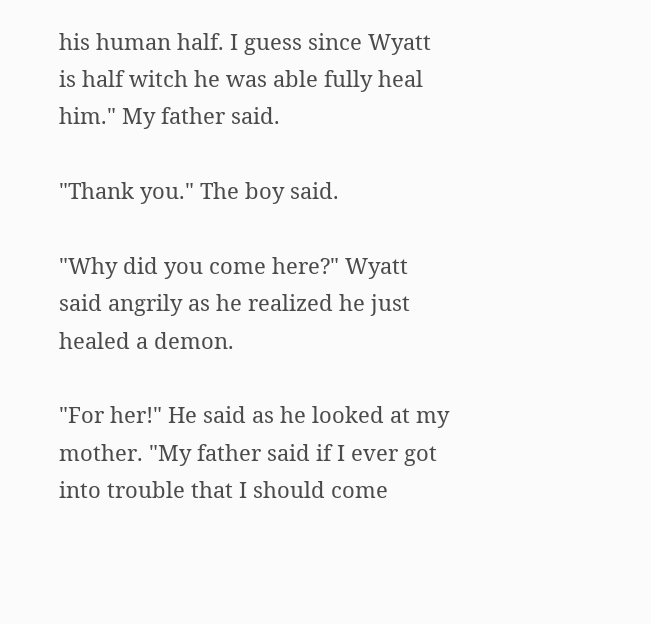his human half. I guess since Wyatt is half witch he was able fully heal him." My father said.

"Thank you." The boy said.

"Why did you come here?" Wyatt said angrily as he realized he just healed a demon.

"For her!" He said as he looked at my mother. "My father said if I ever got into trouble that I should come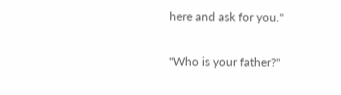here and ask for you."

"Who is your father?"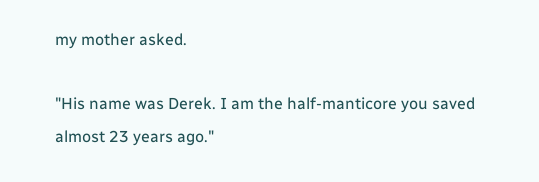my mother asked.

"His name was Derek. I am the half-manticore you saved almost 23 years ago."